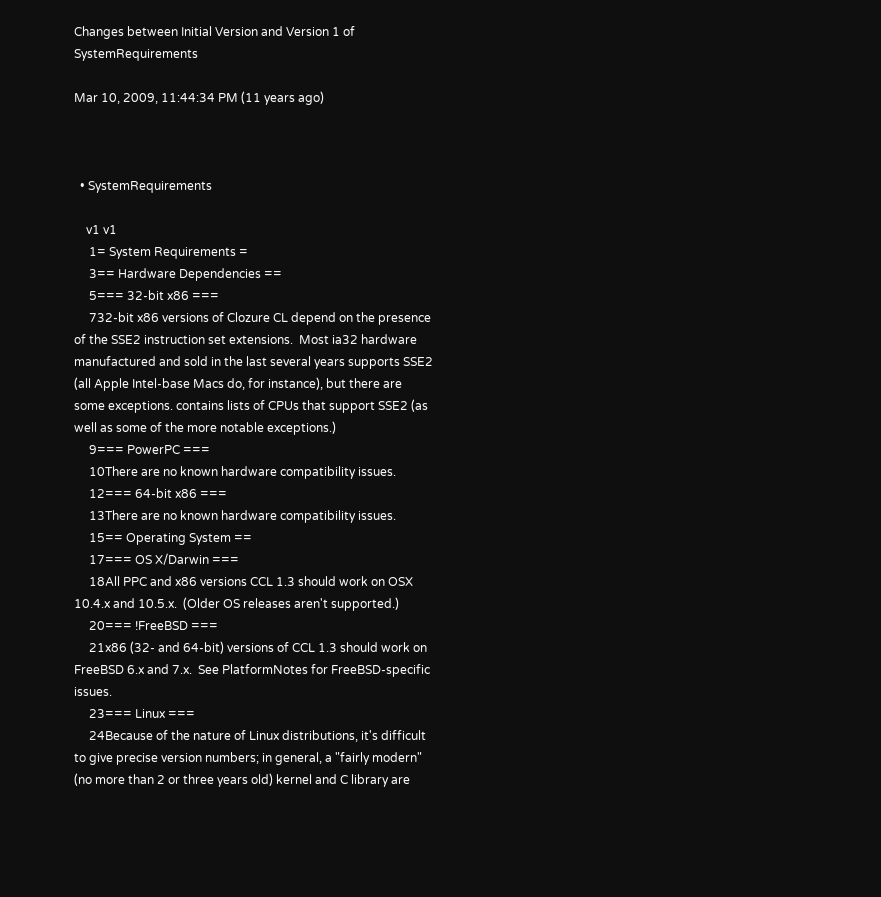Changes between Initial Version and Version 1 of SystemRequirements

Mar 10, 2009, 11:44:34 PM (11 years ago)



  • SystemRequirements

    v1 v1
     1= System Requirements =
     3== Hardware Dependencies ==
     5=== 32-bit x86 ===
     732-bit x86 versions of Clozure CL depend on the presence of the SSE2 instruction set extensions.  Most ia32 hardware manufactured and sold in the last several years supports SSE2 (all Apple Intel-base Macs do, for instance), but there are some exceptions. contains lists of CPUs that support SSE2 (as well as some of the more notable exceptions.)
     9=== PowerPC ===
     10There are no known hardware compatibility issues.
     12=== 64-bit x86 ===
     13There are no known hardware compatibility issues.
     15== Operating System ==
     17=== OS X/Darwin ===
     18All PPC and x86 versions CCL 1.3 should work on OSX 10.4.x and 10.5.x.  (Older OS releases aren't supported.)
     20=== !FreeBSD ===
     21x86 (32- and 64-bit) versions of CCL 1.3 should work on FreeBSD 6.x and 7.x.  See PlatformNotes for FreeBSD-specific issues.
     23=== Linux ===
     24Because of the nature of Linux distributions, it's difficult to give precise version numbers; in general, a "fairly modern" (no more than 2 or three years old) kernel and C library are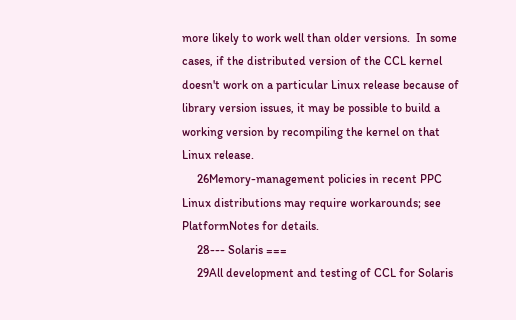more likely to work well than older versions.  In some cases, if the distributed version of the CCL kernel doesn't work on a particular Linux release because of library version issues, it may be possible to build a working version by recompiling the kernel on that Linux release.
     26Memory-management policies in recent PPC Linux distributions may require workarounds; see PlatformNotes for details.
     28--- Solaris ===
     29All development and testing of CCL for Solaris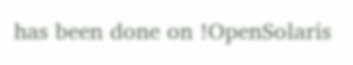has been done on !OpenSolaris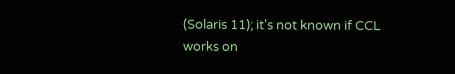(Solaris 11); it's not known if CCL works on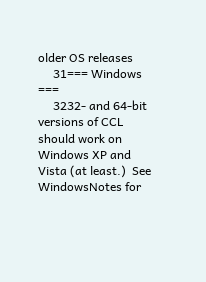older OS releases
     31=== Windows ===
     3232- and 64-bit versions of CCL should work on Windows XP and Vista (at least.)  See WindowsNotes for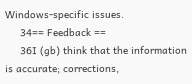Windows-specific issues.
     34== Feedback ==
     36I (gb) think that the information is accurate; corrections,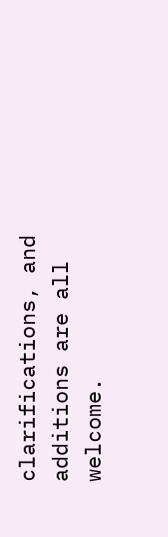clarifications, and additions are all welcome.